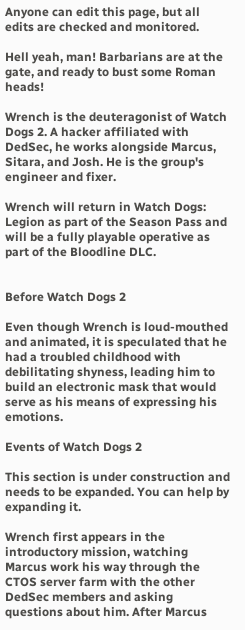Anyone can edit this page, but all edits are checked and monitored.

Hell yeah, man! Barbarians are at the gate, and ready to bust some Roman heads!

Wrench is the deuteragonist of Watch Dogs 2. A hacker affiliated with DedSec, he works alongside Marcus, Sitara, and Josh. He is the group's engineer and fixer.

Wrench will return in Watch Dogs: Legion as part of the Season Pass and will be a fully playable operative as part of the Bloodline DLC.


Before Watch Dogs 2

Even though Wrench is loud-mouthed and animated, it is speculated that he had a troubled childhood with debilitating shyness, leading him to build an electronic mask that would serve as his means of expressing his emotions.

Events of Watch Dogs 2

This section is under construction and needs to be expanded. You can help by expanding it.

Wrench first appears in the introductory mission, watching Marcus work his way through the CTOS server farm with the other DedSec members and asking questions about him. After Marcus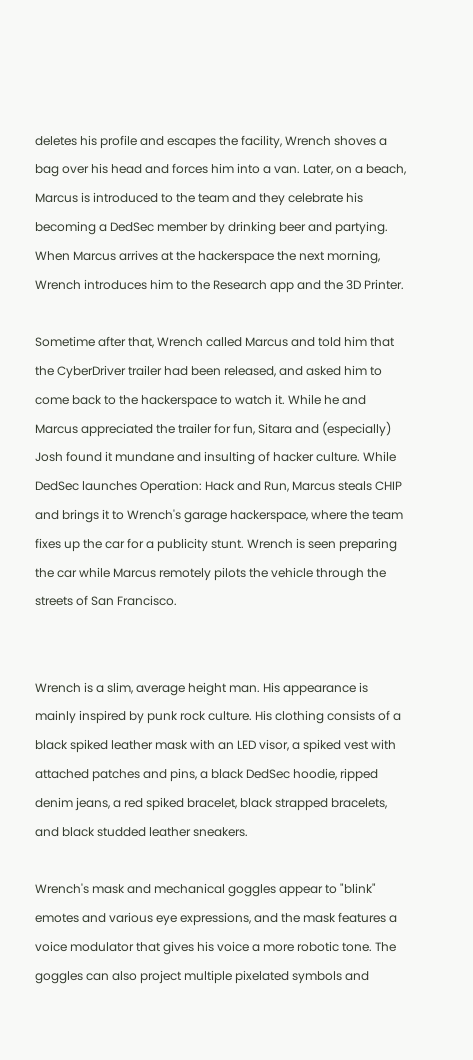deletes his profile and escapes the facility, Wrench shoves a bag over his head and forces him into a van. Later, on a beach, Marcus is introduced to the team and they celebrate his becoming a DedSec member by drinking beer and partying. When Marcus arrives at the hackerspace the next morning, Wrench introduces him to the Research app and the 3D Printer.

Sometime after that, Wrench called Marcus and told him that the CyberDriver trailer had been released, and asked him to come back to the hackerspace to watch it. While he and Marcus appreciated the trailer for fun, Sitara and (especially) Josh found it mundane and insulting of hacker culture. While DedSec launches Operation: Hack and Run, Marcus steals CHIP and brings it to Wrench's garage hackerspace, where the team fixes up the car for a publicity stunt. Wrench is seen preparing the car while Marcus remotely pilots the vehicle through the streets of San Francisco.


Wrench is a slim, average height man. His appearance is mainly inspired by punk rock culture. His clothing consists of a black spiked leather mask with an LED visor, a spiked vest with attached patches and pins, a black DedSec hoodie, ripped denim jeans, a red spiked bracelet, black strapped bracelets, and black studded leather sneakers.

Wrench's mask and mechanical goggles appear to "blink" emotes and various eye expressions, and the mask features a voice modulator that gives his voice a more robotic tone. The goggles can also project multiple pixelated symbols and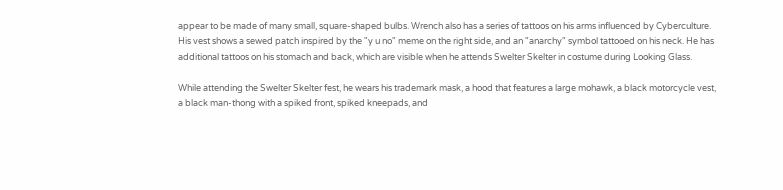appear to be made of many small, square-shaped bulbs. Wrench also has a series of tattoos on his arms influenced by Cyberculture. His vest shows a sewed patch inspired by the "y u no" meme on the right side, and an "anarchy" symbol tattooed on his neck. He has additional tattoos on his stomach and back, which are visible when he attends Swelter Skelter in costume during Looking Glass.

While attending the Swelter Skelter fest, he wears his trademark mask, a hood that features a large mohawk, a black motorcycle vest, a black man-thong with a spiked front, spiked kneepads, and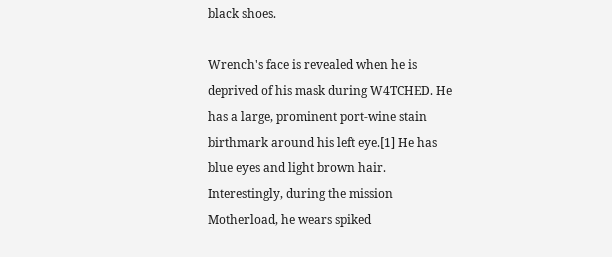black shoes.

Wrench's face is revealed when he is deprived of his mask during W4TCHED. He has a large, prominent port-wine stain birthmark around his left eye.[1] He has blue eyes and light brown hair. Interestingly, during the mission Motherload, he wears spiked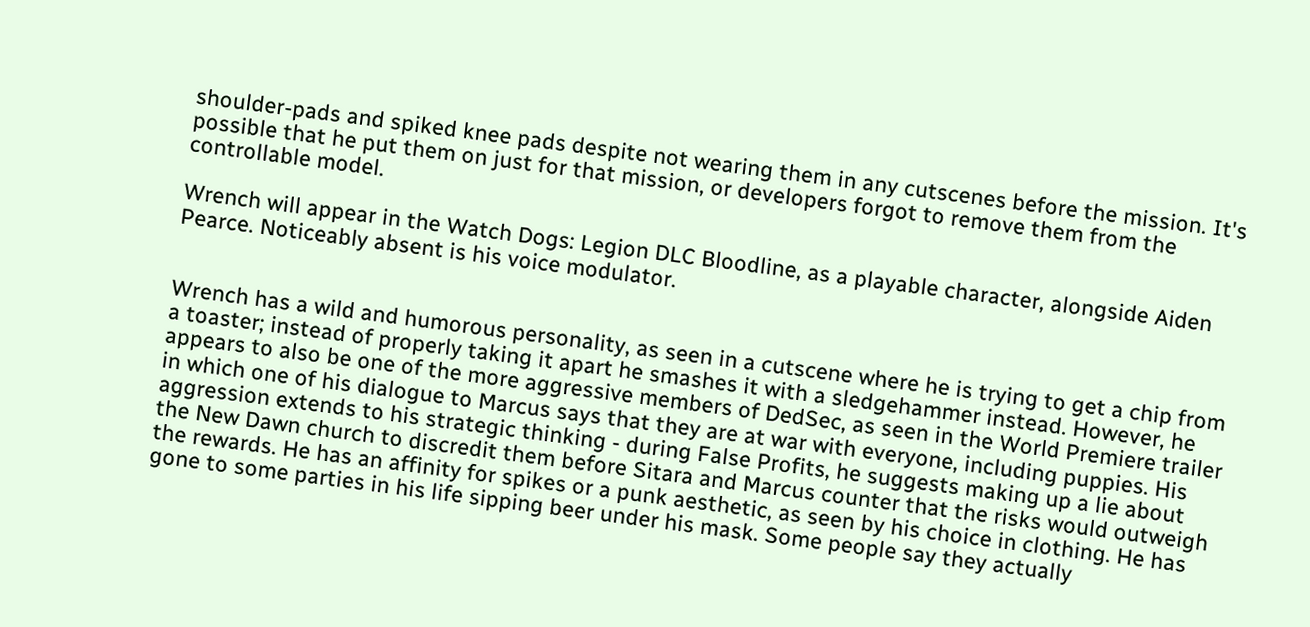shoulder-pads and spiked knee pads despite not wearing them in any cutscenes before the mission. It's possible that he put them on just for that mission, or developers forgot to remove them from the controllable model.

Wrench will appear in the Watch Dogs: Legion DLC Bloodline, as a playable character, alongside Aiden Pearce. Noticeably absent is his voice modulator.


Wrench has a wild and humorous personality, as seen in a cutscene where he is trying to get a chip from a toaster; instead of properly taking it apart he smashes it with a sledgehammer instead. However, he appears to also be one of the more aggressive members of DedSec, as seen in the World Premiere trailer in which one of his dialogue to Marcus says that they are at war with everyone, including puppies. His aggression extends to his strategic thinking - during False Profits, he suggests making up a lie about the New Dawn church to discredit them before Sitara and Marcus counter that the risks would outweigh the rewards. He has an affinity for spikes or a punk aesthetic, as seen by his choice in clothing. He has gone to some parties in his life sipping beer under his mask. Some people say they actually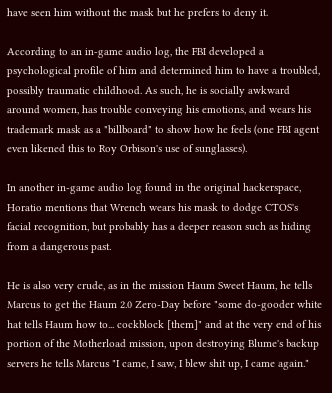have seen him without the mask but he prefers to deny it.

According to an in-game audio log, the FBI developed a psychological profile of him and determined him to have a troubled, possibly traumatic childhood. As such, he is socially awkward around women, has trouble conveying his emotions, and wears his trademark mask as a "billboard" to show how he feels (one FBI agent even likened this to Roy Orbison's use of sunglasses).

In another in-game audio log found in the original hackerspace, Horatio mentions that Wrench wears his mask to dodge CTOS's facial recognition, but probably has a deeper reason such as hiding from a dangerous past.

He is also very crude, as in the mission Haum Sweet Haum, he tells Marcus to get the Haum 2.0 Zero-Day before "some do-gooder white hat tells Haum how to... cockblock [them]" and at the very end of his portion of the Motherload mission, upon destroying Blume's backup servers he tells Marcus "I came, I saw, I blew shit up, I came again."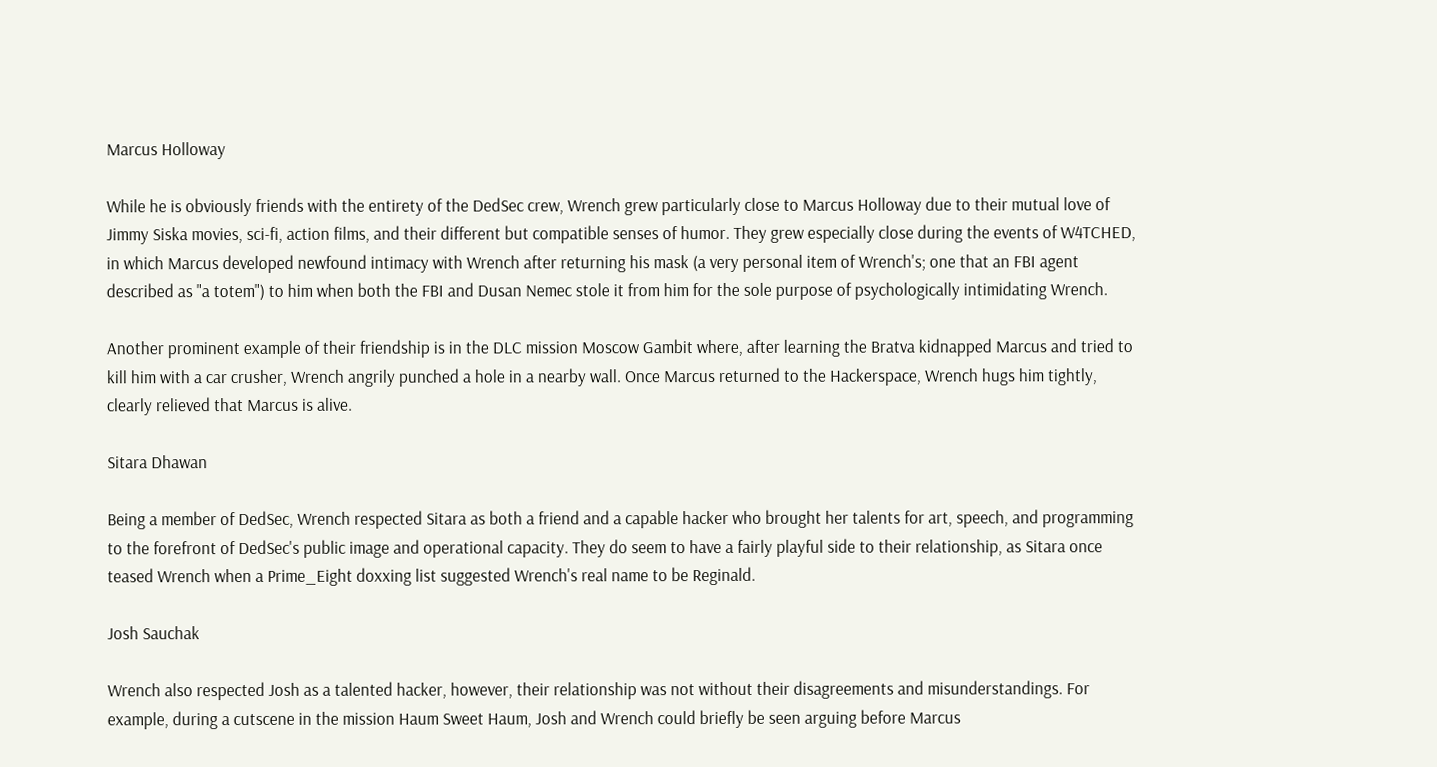Marcus Holloway

While he is obviously friends with the entirety of the DedSec crew, Wrench grew particularly close to Marcus Holloway due to their mutual love of Jimmy Siska movies, sci-fi, action films, and their different but compatible senses of humor. They grew especially close during the events of W4TCHED, in which Marcus developed newfound intimacy with Wrench after returning his mask (a very personal item of Wrench's; one that an FBI agent described as "a totem") to him when both the FBI and Dusan Nemec stole it from him for the sole purpose of psychologically intimidating Wrench.

Another prominent example of their friendship is in the DLC mission Moscow Gambit where, after learning the Bratva kidnapped Marcus and tried to kill him with a car crusher, Wrench angrily punched a hole in a nearby wall. Once Marcus returned to the Hackerspace, Wrench hugs him tightly, clearly relieved that Marcus is alive.

Sitara Dhawan

Being a member of DedSec, Wrench respected Sitara as both a friend and a capable hacker who brought her talents for art, speech, and programming to the forefront of DedSec's public image and operational capacity. They do seem to have a fairly playful side to their relationship, as Sitara once teased Wrench when a Prime_Eight doxxing list suggested Wrench's real name to be Reginald.

Josh Sauchak

Wrench also respected Josh as a talented hacker, however, their relationship was not without their disagreements and misunderstandings. For example, during a cutscene in the mission Haum Sweet Haum, Josh and Wrench could briefly be seen arguing before Marcus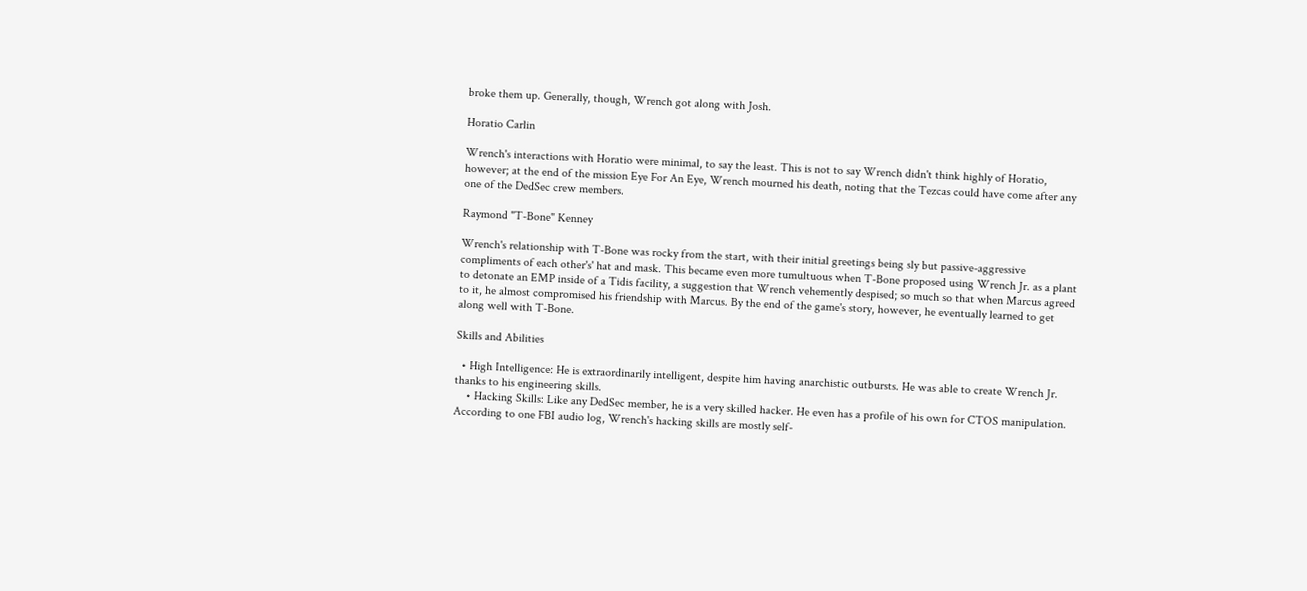broke them up. Generally, though, Wrench got along with Josh.

Horatio Carlin

Wrench's interactions with Horatio were minimal, to say the least. This is not to say Wrench didn't think highly of Horatio, however; at the end of the mission Eye For An Eye, Wrench mourned his death, noting that the Tezcas could have come after any one of the DedSec crew members.

Raymond "T-Bone" Kenney

Wrench's relationship with T-Bone was rocky from the start, with their initial greetings being sly but passive-aggressive compliments of each other's' hat and mask. This became even more tumultuous when T-Bone proposed using Wrench Jr. as a plant to detonate an EMP inside of a Tidis facility, a suggestion that Wrench vehemently despised; so much so that when Marcus agreed to it, he almost compromised his friendship with Marcus. By the end of the game's story, however, he eventually learned to get along well with T-Bone.

Skills and Abilities

  • High Intelligence: He is extraordinarily intelligent, despite him having anarchistic outbursts. He was able to create Wrench Jr. thanks to his engineering skills.
    • Hacking Skills: Like any DedSec member, he is a very skilled hacker. He even has a profile of his own for CTOS manipulation. According to one FBI audio log, Wrench's hacking skills are mostly self-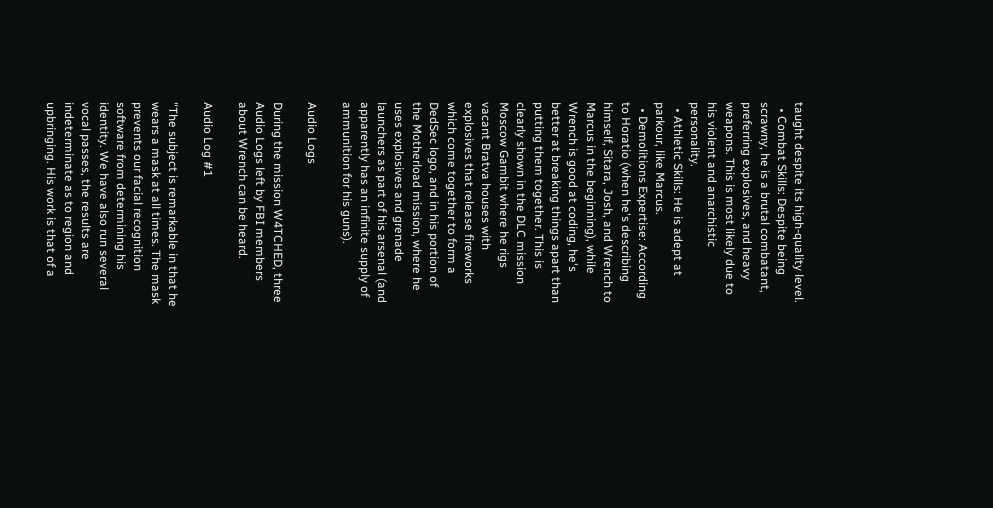taught despite its high-quality level.
  • Combat Skills: Despite being scrawny, he is a brutal combatant, preferring explosives, and heavy weapons. This is most likely due to his violent and anarchistic personality.
  • Athletic Skills: He is adept at parkour, like Marcus.
  • Demolitions Expertise: According to Horatio (when he's describing himself, Sitara, Josh, and Wrench to Marcus in the beginning), while Wrench is good at coding, he's better at breaking things apart than putting them together. This is clearly shown in the DLC mission Moscow Gambit where he rigs vacant Bratva houses with explosives that release fireworks which come together to form a DedSec logo, and in his portion of the Motherload mission, where he uses explosives and grenade launchers as part of his arsenal (and apparently has an infinite supply of ammunition for his guns).

Audio Logs

During the mission W4TCHED, three Audio Logs left by FBI members about Wrench can be heard.

Audio Log #1

"The subject is remarkable in that he wears a mask at all times. The mask prevents our facial recognition software from determining his identity. We have also run several vocal passes, the results are indeterminate as to region and upbringing. His work is that of a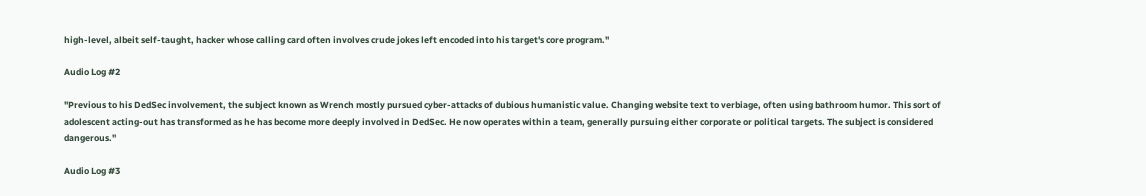high-level, albeit self-taught, hacker whose calling card often involves crude jokes left encoded into his target's core program."

Audio Log #2

"Previous to his DedSec involvement, the subject known as Wrench mostly pursued cyber-attacks of dubious humanistic value. Changing website text to verbiage, often using bathroom humor. This sort of adolescent acting-out has transformed as he has become more deeply involved in DedSec. He now operates within a team, generally pursuing either corporate or political targets. The subject is considered dangerous."

Audio Log #3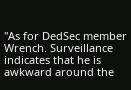"As for DedSec member Wrench. Surveillance indicates that he is awkward around the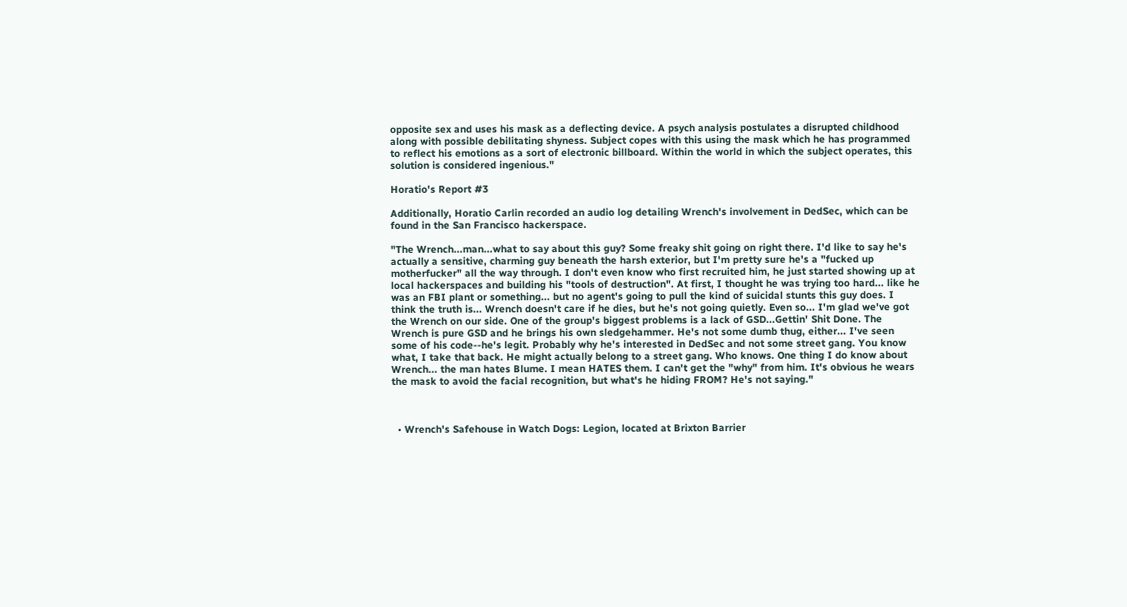opposite sex and uses his mask as a deflecting device. A psych analysis postulates a disrupted childhood along with possible debilitating shyness. Subject copes with this using the mask which he has programmed to reflect his emotions as a sort of electronic billboard. Within the world in which the subject operates, this solution is considered ingenious."

Horatio's Report #3

Additionally, Horatio Carlin recorded an audio log detailing Wrench's involvement in DedSec, which can be found in the San Francisco hackerspace.

"The Wrench...man...what to say about this guy? Some freaky shit going on right there. I'd like to say he's actually a sensitive, charming guy beneath the harsh exterior, but I'm pretty sure he's a "fucked up motherfucker" all the way through. I don't even know who first recruited him, he just started showing up at local hackerspaces and building his "tools of destruction". At first, I thought he was trying too hard... like he was an FBI plant or something... but no agent's going to pull the kind of suicidal stunts this guy does. I think the truth is... Wrench doesn't care if he dies, but he's not going quietly. Even so... I'm glad we've got the Wrench on our side. One of the group's biggest problems is a lack of GSD...Gettin' Shit Done. The Wrench is pure GSD and he brings his own sledgehammer. He's not some dumb thug, either... I've seen some of his code--he's legit. Probably why he's interested in DedSec and not some street gang. You know what, I take that back. He might actually belong to a street gang. Who knows. One thing I do know about Wrench... the man hates Blume. I mean HATES them. I can't get the "why" from him. It's obvious he wears the mask to avoid the facial recognition, but what's he hiding FROM? He's not saying."



  • Wrench's Safehouse in Watch Dogs: Legion, located at Brixton Barrier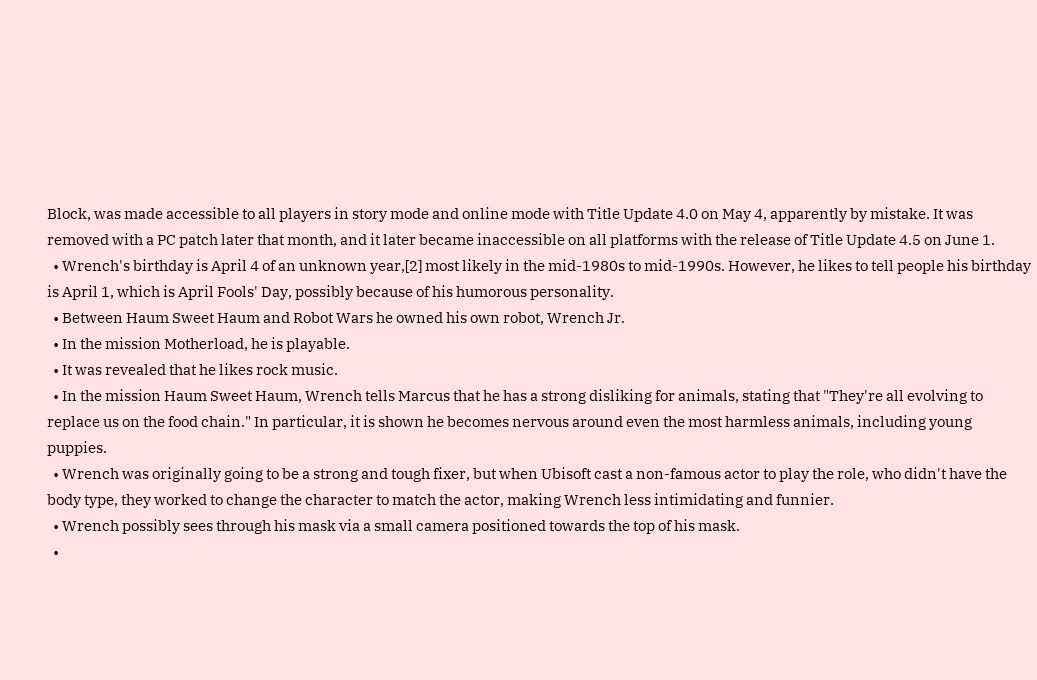Block, was made accessible to all players in story mode and online mode with Title Update 4.0 on May 4, apparently by mistake. It was removed with a PC patch later that month, and it later became inaccessible on all platforms with the release of Title Update 4.5 on June 1.
  • Wrench's birthday is April 4 of an unknown year,[2] most likely in the mid-1980s to mid-1990s. However, he likes to tell people his birthday is April 1, which is April Fools' Day, possibly because of his humorous personality.
  • Between Haum Sweet Haum and Robot Wars he owned his own robot, Wrench Jr.
  • In the mission Motherload, he is playable.
  • It was revealed that he likes rock music.
  • In the mission Haum Sweet Haum, Wrench tells Marcus that he has a strong disliking for animals, stating that "They're all evolving to replace us on the food chain." In particular, it is shown he becomes nervous around even the most harmless animals, including young puppies.
  • Wrench was originally going to be a strong and tough fixer, but when Ubisoft cast a non-famous actor to play the role, who didn't have the body type, they worked to change the character to match the actor, making Wrench less intimidating and funnier.
  • Wrench possibly sees through his mask via a small camera positioned towards the top of his mask.
  •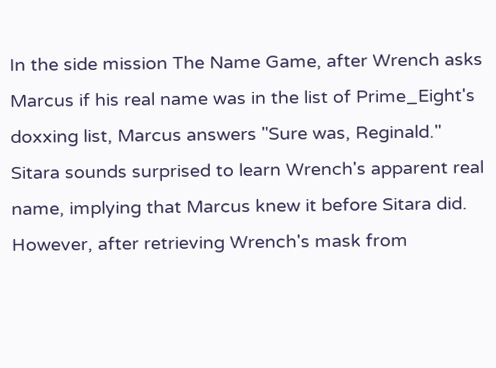In the side mission The Name Game, after Wrench asks Marcus if his real name was in the list of Prime_Eight's doxxing list, Marcus answers "Sure was, Reginald." Sitara sounds surprised to learn Wrench's apparent real name, implying that Marcus knew it before Sitara did. However, after retrieving Wrench's mask from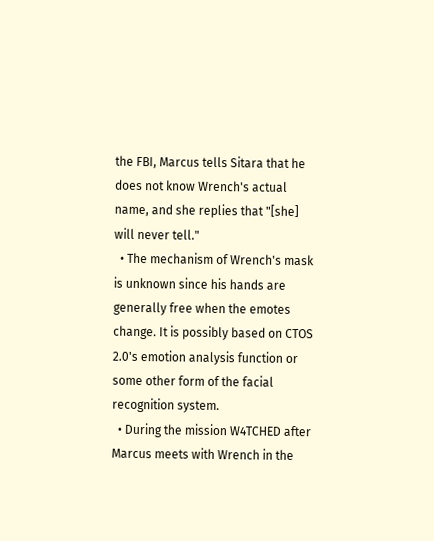the FBI, Marcus tells Sitara that he does not know Wrench's actual name, and she replies that "[she] will never tell."
  • The mechanism of Wrench's mask is unknown since his hands are generally free when the emotes change. It is possibly based on CTOS 2.0's emotion analysis function or some other form of the facial recognition system.
  • During the mission W4TCHED after Marcus meets with Wrench in the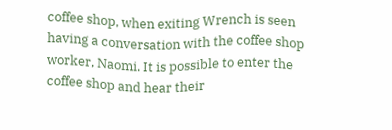coffee shop, when exiting Wrench is seen having a conversation with the coffee shop worker, Naomi. It is possible to enter the coffee shop and hear their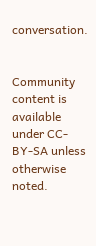conversation.


Community content is available under CC-BY-SA unless otherwise noted.